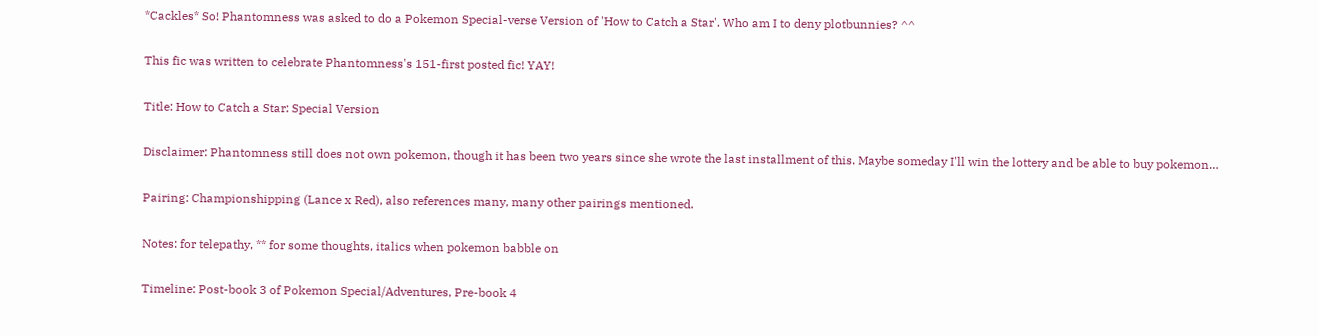*Cackles* So! Phantomness was asked to do a Pokemon Special-verse Version of 'How to Catch a Star'. Who am I to deny plotbunnies? ^^

This fic was written to celebrate Phantomness's 151-first posted fic! YAY!

Title: How to Catch a Star: Special Version

Disclaimer: Phantomness still does not own pokemon, though it has been two years since she wrote the last installment of this. Maybe someday I'll win the lottery and be able to buy pokemon…

Pairing: Championshipping (Lance x Red), also references many, many other pairings mentioned.

Notes: for telepathy, ** for some thoughts, italics when pokemon babble on

Timeline: Post-book 3 of Pokemon Special/Adventures, Pre-book 4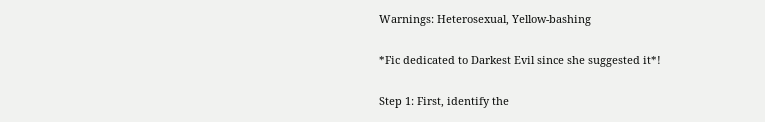Warnings: Heterosexual, Yellow-bashing

*Fic dedicated to Darkest Evil since she suggested it*!

Step 1: First, identify the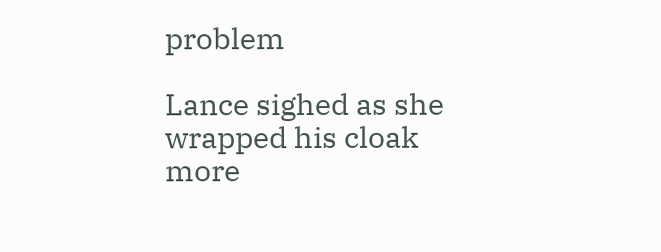problem

Lance sighed as she wrapped his cloak more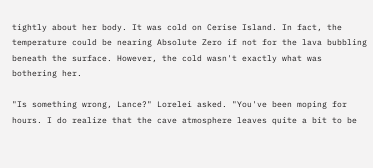tightly about her body. It was cold on Cerise Island. In fact, the temperature could be nearing Absolute Zero if not for the lava bubbling beneath the surface. However, the cold wasn't exactly what was bothering her.

"Is something wrong, Lance?" Lorelei asked. "You've been moping for hours. I do realize that the cave atmosphere leaves quite a bit to be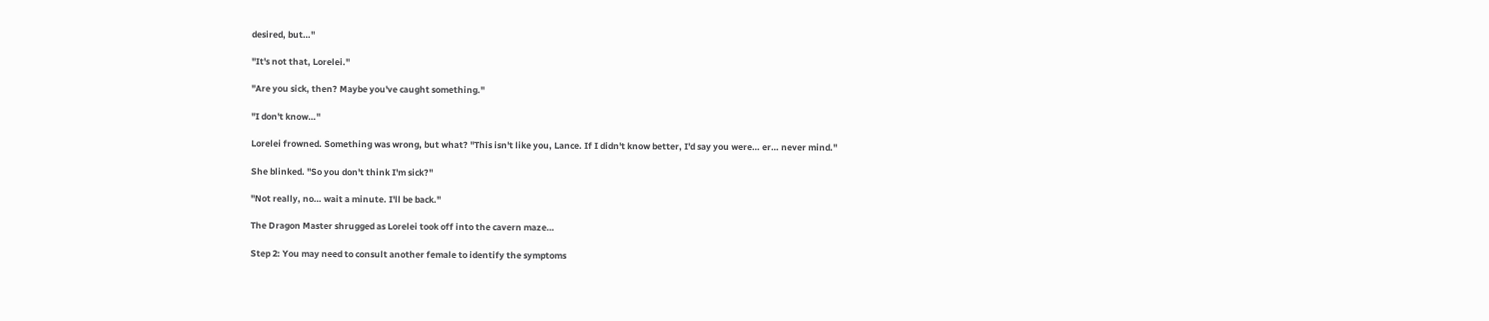desired, but…"

"It's not that, Lorelei."

"Are you sick, then? Maybe you've caught something."

"I don't know…"

Lorelei frowned. Something was wrong, but what? "This isn't like you, Lance. If I didn't know better, I'd say you were… er… never mind."

She blinked. "So you don't think I'm sick?"

"Not really, no… wait a minute. I'll be back."

The Dragon Master shrugged as Lorelei took off into the cavern maze…

Step 2: You may need to consult another female to identify the symptoms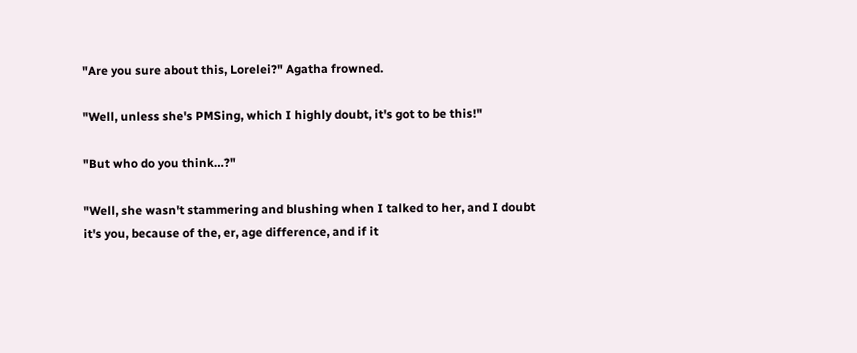"Are you sure about this, Lorelei?" Agatha frowned.

"Well, unless she's PMSing, which I highly doubt, it's got to be this!"

"But who do you think…?"

"Well, she wasn't stammering and blushing when I talked to her, and I doubt it's you, because of the, er, age difference, and if it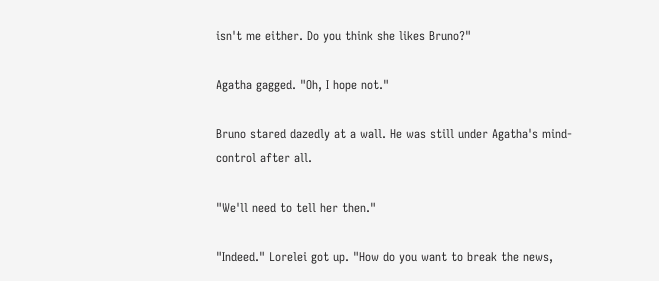isn't me either. Do you think she likes Bruno?"

Agatha gagged. "Oh, I hope not."

Bruno stared dazedly at a wall. He was still under Agatha's mind-control after all.

"We'll need to tell her then."

"Indeed." Lorelei got up. "How do you want to break the news,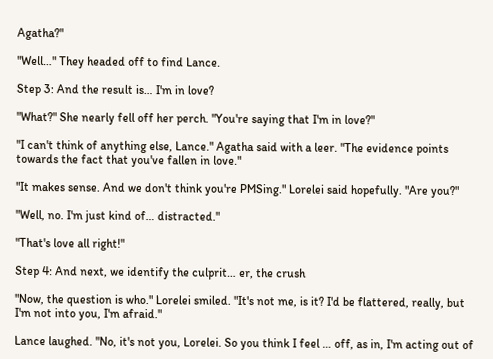Agatha?"

"Well…" They headed off to find Lance.

Step 3: And the result is… I'm in love?

"What?" She nearly fell off her perch. "You're saying that I'm in love?"

"I can't think of anything else, Lance." Agatha said with a leer. "The evidence points towards the fact that you've fallen in love."

"It makes sense. And we don't think you're PMSing." Lorelei said hopefully. "Are you?"

"Well, no. I'm just kind of… distracted."

"That's love all right!"

Step 4: And next, we identify the culprit… er, the crush

"Now, the question is who." Lorelei smiled. "It's not me, is it? I'd be flattered, really, but I'm not into you, I'm afraid."

Lance laughed. "No, it's not you, Lorelei. So you think I feel … off, as in, I'm acting out of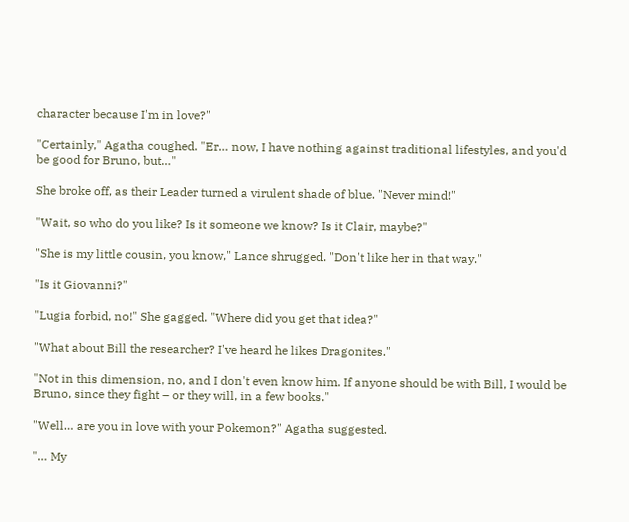character because I'm in love?"

"Certainly," Agatha coughed. "Er… now, I have nothing against traditional lifestyles, and you'd be good for Bruno, but…"

She broke off, as their Leader turned a virulent shade of blue. "Never mind!"

"Wait, so who do you like? Is it someone we know? Is it Clair, maybe?"

"She is my little cousin, you know," Lance shrugged. "Don't like her in that way."

"Is it Giovanni?"

"Lugia forbid, no!" She gagged. "Where did you get that idea?"

"What about Bill the researcher? I've heard he likes Dragonites."

"Not in this dimension, no, and I don't even know him. If anyone should be with Bill, I would be Bruno, since they fight – or they will, in a few books."

"Well… are you in love with your Pokemon?" Agatha suggested.

"… My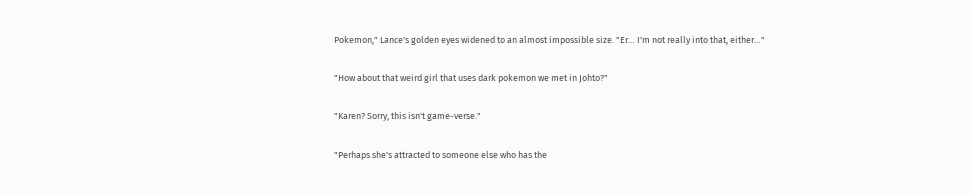Pokemon," Lance's golden eyes widened to an almost impossible size. "Er… I'm not really into that, either…"

"How about that weird girl that uses dark pokemon we met in Johto?"

"Karen? Sorry, this isn't game-verse."

"Perhaps she's attracted to someone else who has the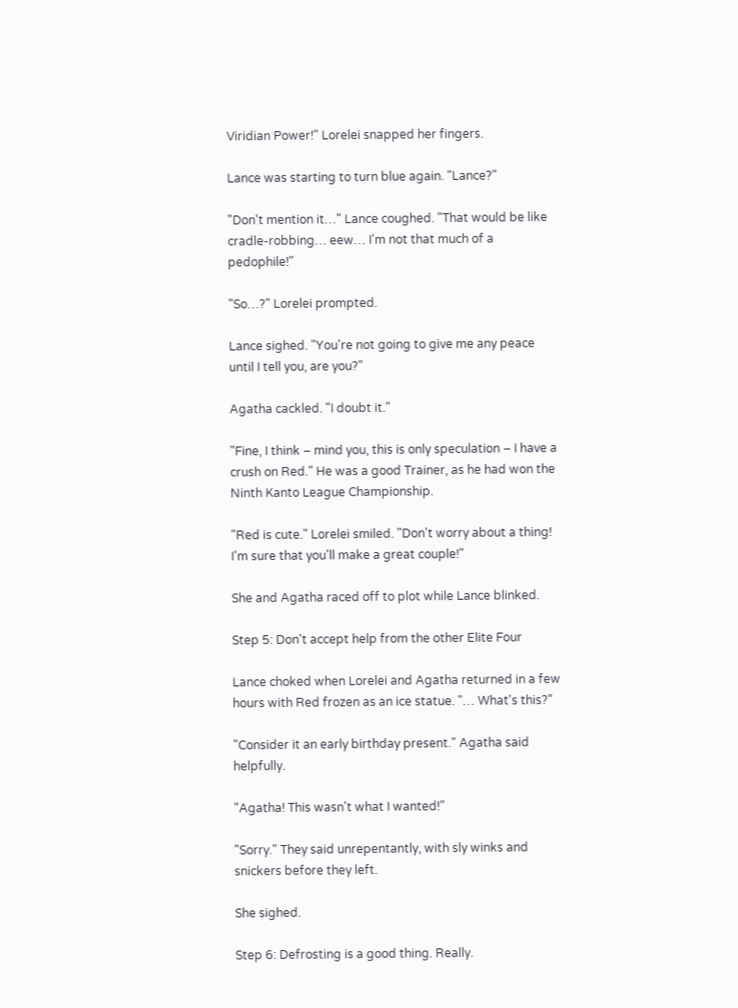Viridian Power!" Lorelei snapped her fingers.

Lance was starting to turn blue again. "Lance?"

"Don't mention it…" Lance coughed. "That would be like cradle-robbing… eew… I'm not that much of a pedophile!"

"So…?" Lorelei prompted.

Lance sighed. "You're not going to give me any peace until I tell you, are you?"

Agatha cackled. "I doubt it."

"Fine, I think – mind you, this is only speculation – I have a crush on Red." He was a good Trainer, as he had won the Ninth Kanto League Championship.

"Red is cute." Lorelei smiled. "Don't worry about a thing! I'm sure that you'll make a great couple!"

She and Agatha raced off to plot while Lance blinked.

Step 5: Don't accept help from the other Elite Four

Lance choked when Lorelei and Agatha returned in a few hours with Red frozen as an ice statue. "… What's this?"

"Consider it an early birthday present." Agatha said helpfully.

"Agatha! This wasn't what I wanted!"

"Sorry." They said unrepentantly, with sly winks and snickers before they left.

She sighed.

Step 6: Defrosting is a good thing. Really.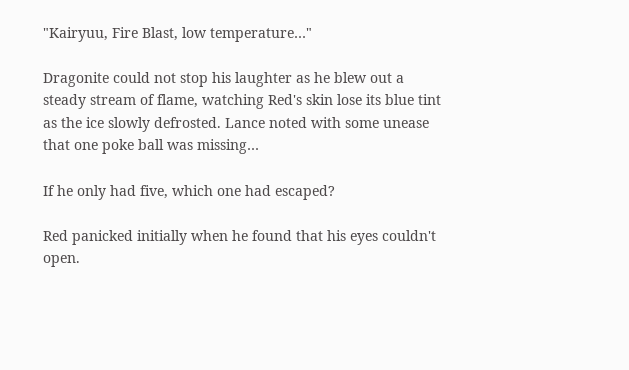"Kairyuu, Fire Blast, low temperature…"

Dragonite could not stop his laughter as he blew out a steady stream of flame, watching Red's skin lose its blue tint as the ice slowly defrosted. Lance noted with some unease that one poke ball was missing…

If he only had five, which one had escaped?

Red panicked initially when he found that his eyes couldn't open.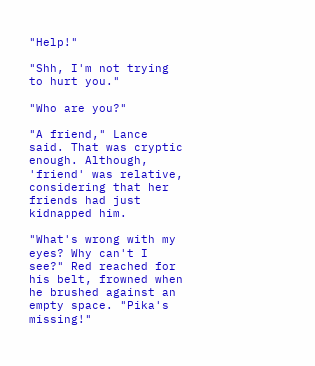"Help!"

"Shh, I'm not trying to hurt you."

"Who are you?"

"A friend," Lance said. That was cryptic enough. Although, 'friend' was relative, considering that her friends had just kidnapped him.

"What's wrong with my eyes? Why can't I see?" Red reached for his belt, frowned when he brushed against an empty space. "Pika's missing!"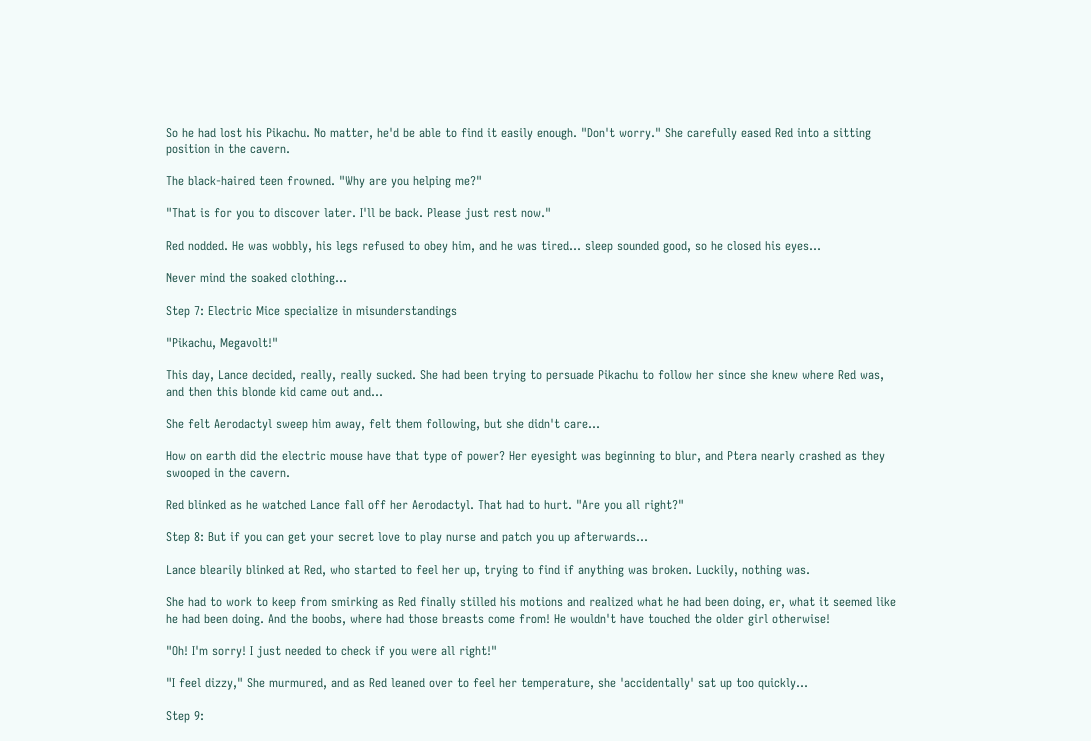So he had lost his Pikachu. No matter, he'd be able to find it easily enough. "Don't worry." She carefully eased Red into a sitting position in the cavern.

The black-haired teen frowned. "Why are you helping me?"

"That is for you to discover later. I'll be back. Please just rest now."

Red nodded. He was wobbly, his legs refused to obey him, and he was tired… sleep sounded good, so he closed his eyes…

Never mind the soaked clothing…

Step 7: Electric Mice specialize in misunderstandings

"Pikachu, Megavolt!"

This day, Lance decided, really, really sucked. She had been trying to persuade Pikachu to follow her since she knew where Red was, and then this blonde kid came out and…

She felt Aerodactyl sweep him away, felt them following, but she didn't care…

How on earth did the electric mouse have that type of power? Her eyesight was beginning to blur, and Ptera nearly crashed as they swooped in the cavern.

Red blinked as he watched Lance fall off her Aerodactyl. That had to hurt. "Are you all right?"

Step 8: But if you can get your secret love to play nurse and patch you up afterwards…

Lance blearily blinked at Red, who started to feel her up, trying to find if anything was broken. Luckily, nothing was.

She had to work to keep from smirking as Red finally stilled his motions and realized what he had been doing, er, what it seemed like he had been doing. And the boobs, where had those breasts come from! He wouldn't have touched the older girl otherwise!

"Oh! I'm sorry! I just needed to check if you were all right!"

"I feel dizzy," She murmured, and as Red leaned over to feel her temperature, she 'accidentally' sat up too quickly…

Step 9: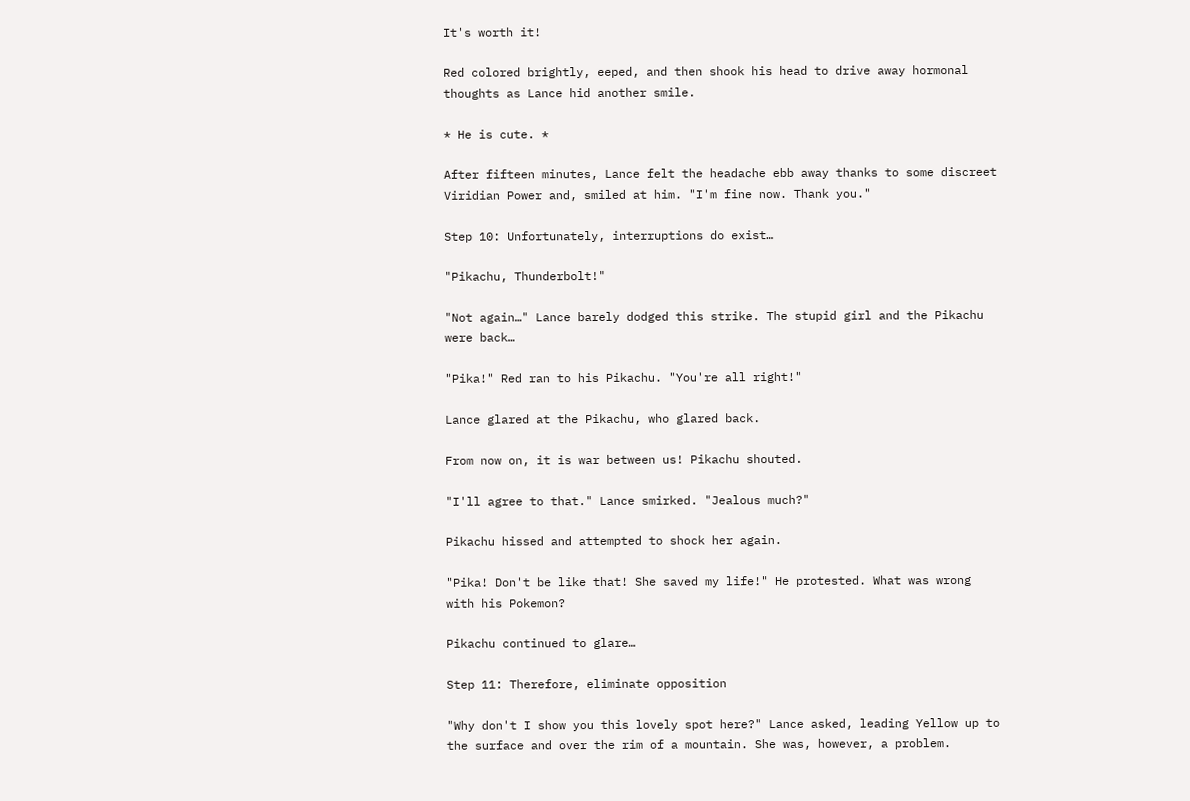It's worth it!

Red colored brightly, eeped, and then shook his head to drive away hormonal thoughts as Lance hid another smile.

* He is cute. *

After fifteen minutes, Lance felt the headache ebb away thanks to some discreet Viridian Power and, smiled at him. "I'm fine now. Thank you."

Step 10: Unfortunately, interruptions do exist…

"Pikachu, Thunderbolt!"

"Not again…" Lance barely dodged this strike. The stupid girl and the Pikachu were back…

"Pika!" Red ran to his Pikachu. "You're all right!"

Lance glared at the Pikachu, who glared back.

From now on, it is war between us! Pikachu shouted.

"I'll agree to that." Lance smirked. "Jealous much?"

Pikachu hissed and attempted to shock her again.

"Pika! Don't be like that! She saved my life!" He protested. What was wrong with his Pokemon?

Pikachu continued to glare…

Step 11: Therefore, eliminate opposition

"Why don't I show you this lovely spot here?" Lance asked, leading Yellow up to the surface and over the rim of a mountain. She was, however, a problem.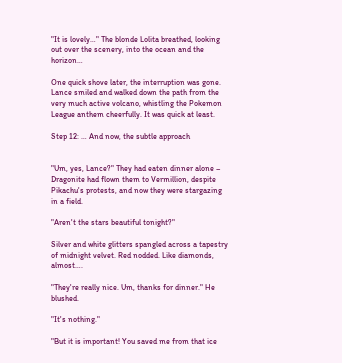"It is lovely…" The blonde Lolita breathed, looking out over the scenery, into the ocean and the horizon…

One quick shove later, the interruption was gone. Lance smiled and walked down the path from the very much active volcano, whistling the Pokemon League anthem cheerfully. It was quick at least.

Step 12: … And now, the subtle approach


"Um, yes, Lance?" They had eaten dinner alone – Dragonite had flown them to Vermillion, despite Pikachu's protests, and now they were stargazing in a field.

"Aren't the stars beautiful tonight?"

Silver and white glitters spangled across a tapestry of midnight velvet. Red nodded. Like diamonds, almost….

"They're really nice. Um, thanks for dinner." He blushed.

"It's nothing."

"But it is important! You saved me from that ice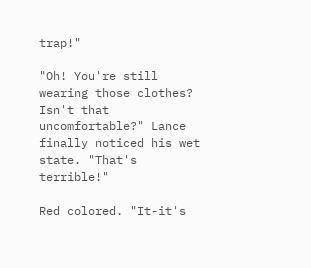trap!"

"Oh! You're still wearing those clothes? Isn't that uncomfortable?" Lance finally noticed his wet state. "That's terrible!"

Red colored. "It-it's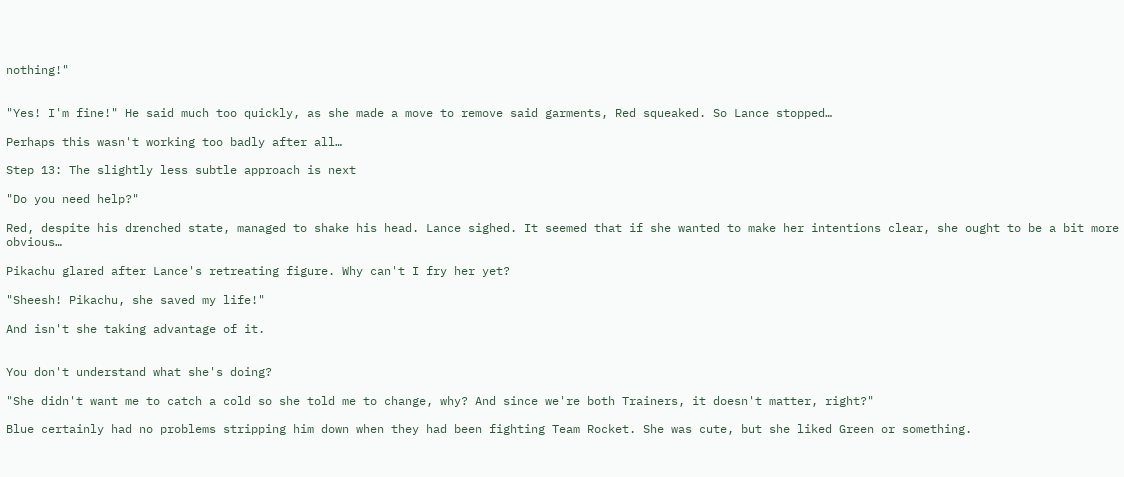nothing!"


"Yes! I'm fine!" He said much too quickly, as she made a move to remove said garments, Red squeaked. So Lance stopped…

Perhaps this wasn't working too badly after all…

Step 13: The slightly less subtle approach is next

"Do you need help?"

Red, despite his drenched state, managed to shake his head. Lance sighed. It seemed that if she wanted to make her intentions clear, she ought to be a bit more obvious…

Pikachu glared after Lance's retreating figure. Why can't I fry her yet?

"Sheesh! Pikachu, she saved my life!"

And isn't she taking advantage of it.


You don't understand what she's doing?

"She didn't want me to catch a cold so she told me to change, why? And since we're both Trainers, it doesn't matter, right?"

Blue certainly had no problems stripping him down when they had been fighting Team Rocket. She was cute, but she liked Green or something.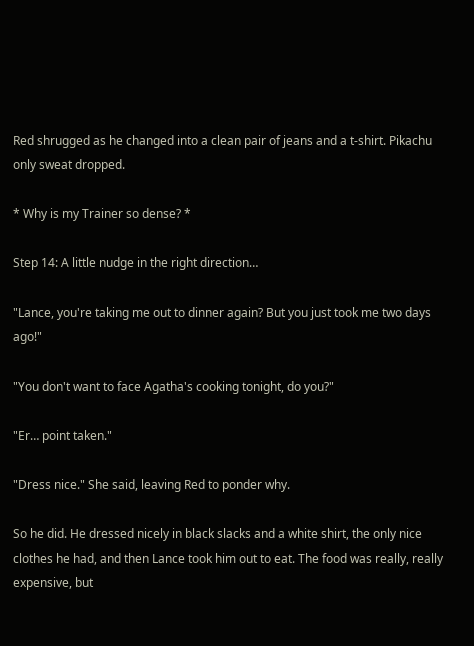Red shrugged as he changed into a clean pair of jeans and a t-shirt. Pikachu only sweat dropped.

* Why is my Trainer so dense? *

Step 14: A little nudge in the right direction…

"Lance, you're taking me out to dinner again? But you just took me two days ago!"

"You don't want to face Agatha's cooking tonight, do you?"

"Er… point taken."

"Dress nice." She said, leaving Red to ponder why.

So he did. He dressed nicely in black slacks and a white shirt, the only nice clothes he had, and then Lance took him out to eat. The food was really, really expensive, but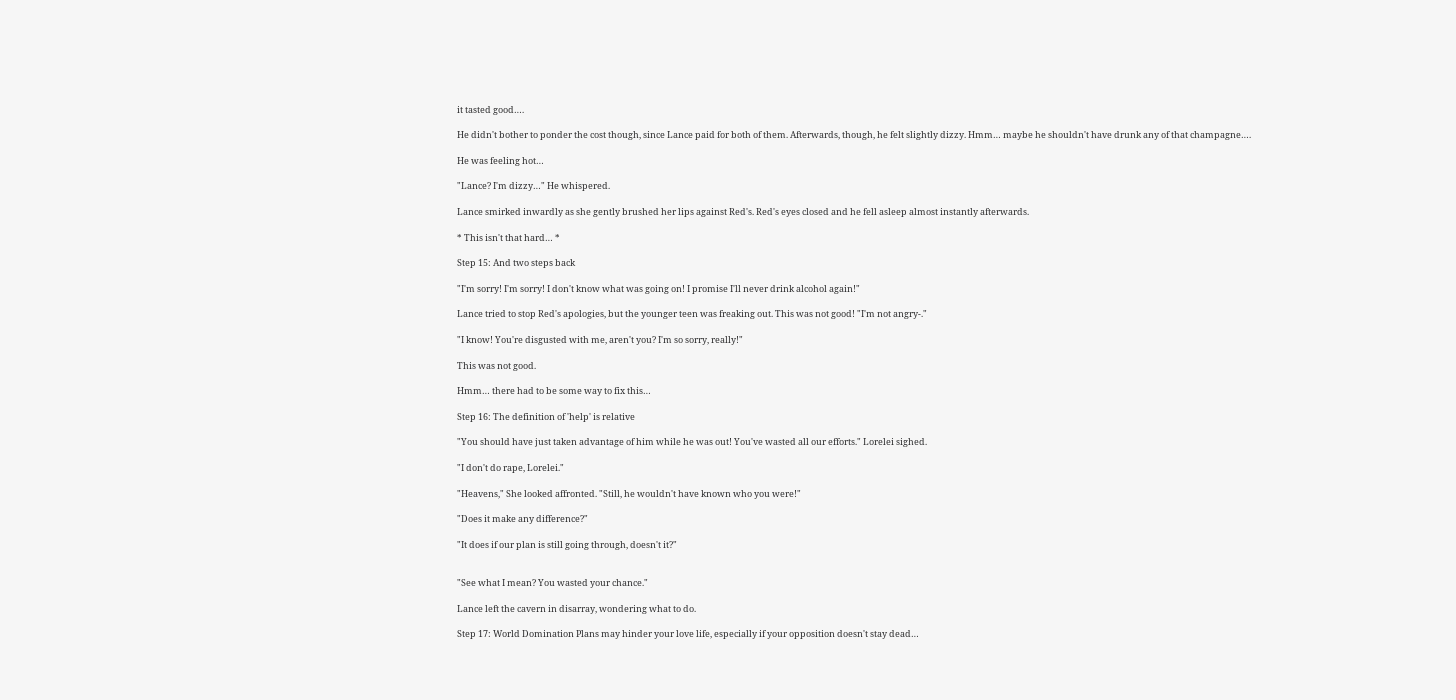it tasted good….

He didn't bother to ponder the cost though, since Lance paid for both of them. Afterwards, though, he felt slightly dizzy. Hmm… maybe he shouldn't have drunk any of that champagne….

He was feeling hot…

"Lance? I'm dizzy…" He whispered.

Lance smirked inwardly as she gently brushed her lips against Red's. Red's eyes closed and he fell asleep almost instantly afterwards.

* This isn't that hard… *

Step 15: And two steps back

"I'm sorry! I'm sorry! I don't know what was going on! I promise I'll never drink alcohol again!"

Lance tried to stop Red's apologies, but the younger teen was freaking out. This was not good! "I'm not angry-."

"I know! You're disgusted with me, aren't you? I'm so sorry, really!"

This was not good.

Hmm… there had to be some way to fix this…

Step 16: The definition of 'help' is relative

"You should have just taken advantage of him while he was out! You've wasted all our efforts." Lorelei sighed.

"I don't do rape, Lorelei."

"Heavens," She looked affronted. "Still, he wouldn't have known who you were!"

"Does it make any difference?"

"It does if our plan is still going through, doesn't it?"


"See what I mean? You wasted your chance."

Lance left the cavern in disarray, wondering what to do.

Step 17: World Domination Plans may hinder your love life, especially if your opposition doesn't stay dead…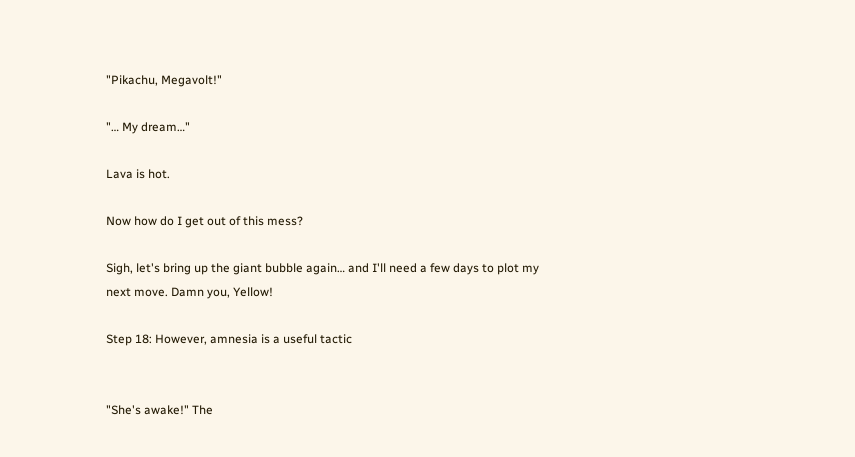"Pikachu, Megavolt!"

"… My dream…"

Lava is hot.

Now how do I get out of this mess?

Sigh, let's bring up the giant bubble again… and I'll need a few days to plot my next move. Damn you, Yellow!

Step 18: However, amnesia is a useful tactic


"She's awake!" The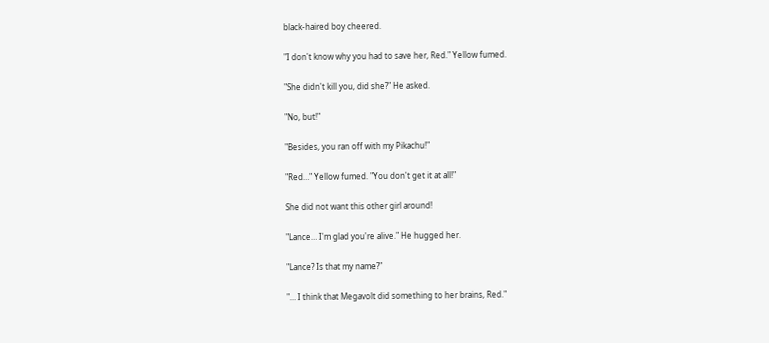black-haired boy cheered.

"I don't know why you had to save her, Red." Yellow fumed.

"She didn't kill you, did she?" He asked.

"No, but!"

"Besides, you ran off with my Pikachu!"

"Red…" Yellow fumed. "You don't get it at all!"

She did not want this other girl around!

"Lance… I'm glad you're alive." He hugged her.

"Lance? Is that my name?"

"… I think that Megavolt did something to her brains, Red."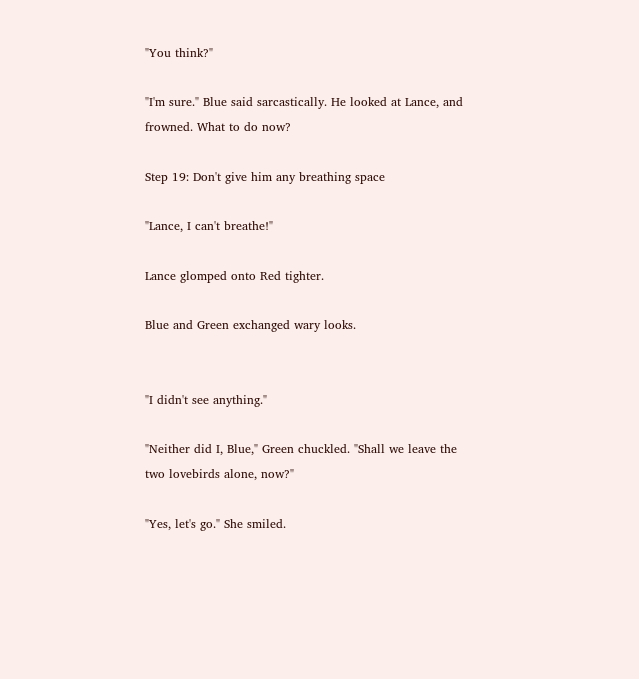"You think?"

"I'm sure." Blue said sarcastically. He looked at Lance, and frowned. What to do now?

Step 19: Don't give him any breathing space

"Lance, I can't breathe!"

Lance glomped onto Red tighter.

Blue and Green exchanged wary looks.


"I didn't see anything."

"Neither did I, Blue," Green chuckled. "Shall we leave the two lovebirds alone, now?"

"Yes, let's go." She smiled.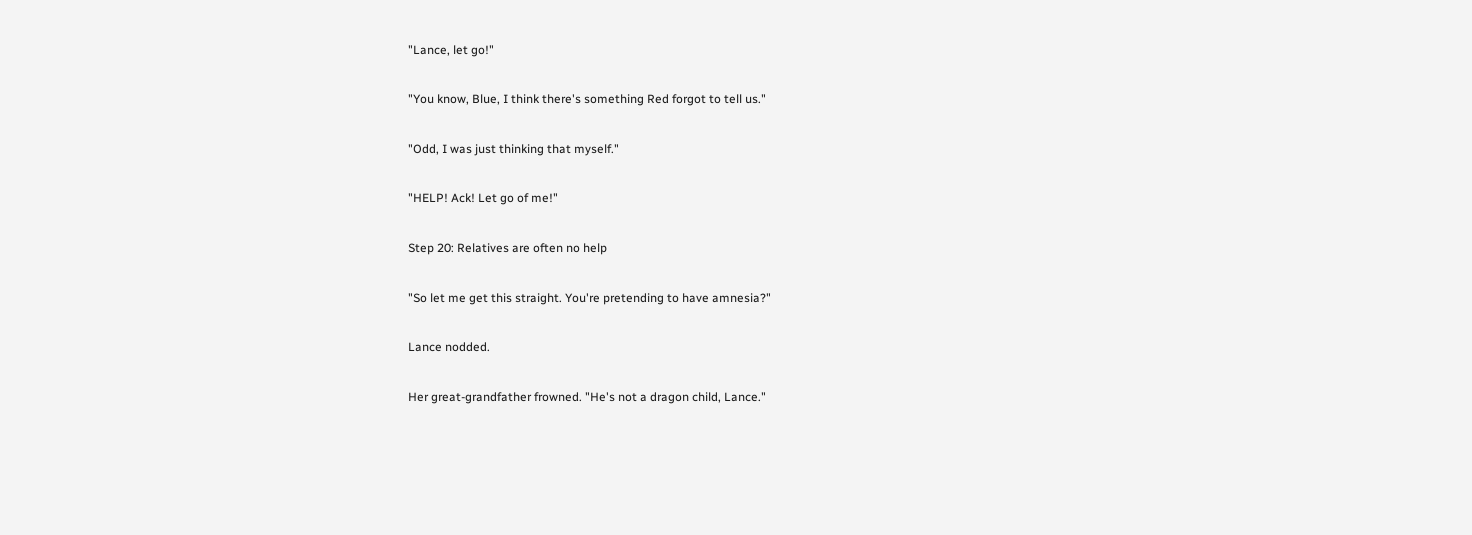"Lance, let go!"

"You know, Blue, I think there's something Red forgot to tell us."

"Odd, I was just thinking that myself."

"HELP! Ack! Let go of me!"

Step 20: Relatives are often no help

"So let me get this straight. You're pretending to have amnesia?"

Lance nodded.

Her great-grandfather frowned. "He's not a dragon child, Lance."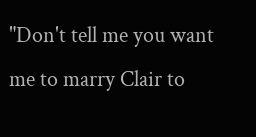"Don't tell me you want me to marry Clair to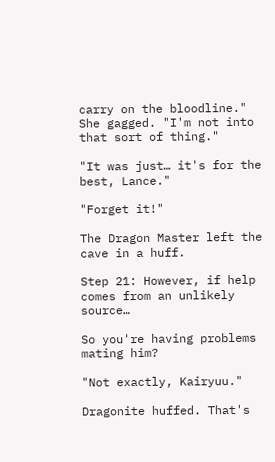carry on the bloodline." She gagged. "I'm not into that sort of thing."

"It was just… it's for the best, Lance."

"Forget it!"

The Dragon Master left the cave in a huff.

Step 21: However, if help comes from an unlikely source…

So you're having problems mating him?

"Not exactly, Kairyuu."

Dragonite huffed. That's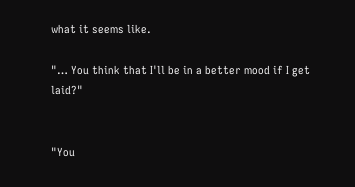what it seems like.

"… You think that I'll be in a better mood if I get laid?"


"You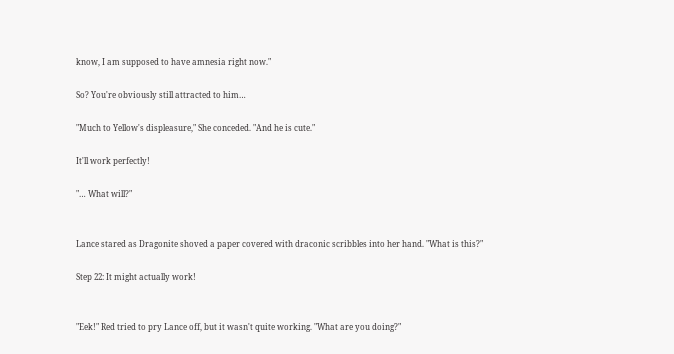know, I am supposed to have amnesia right now."

So? You're obviously still attracted to him…

"Much to Yellow's displeasure," She conceded. "And he is cute."

It'll work perfectly!

"… What will?"


Lance stared as Dragonite shoved a paper covered with draconic scribbles into her hand. "What is this?"

Step 22: It might actually work!


"Eek!" Red tried to pry Lance off, but it wasn't quite working. "What are you doing?"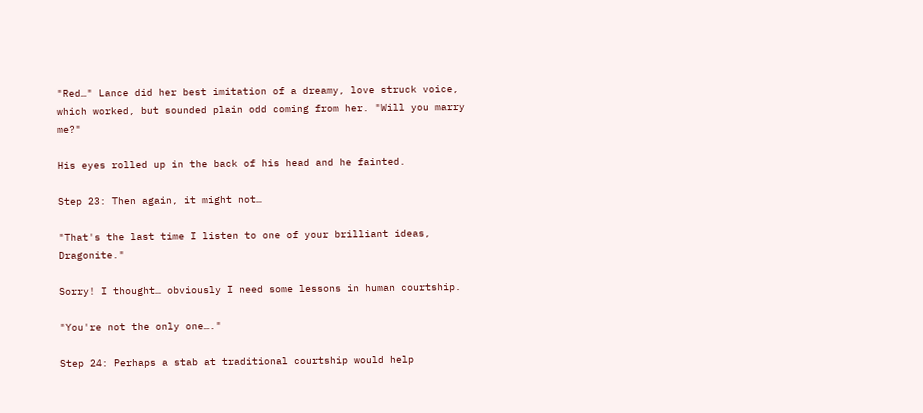"Red…" Lance did her best imitation of a dreamy, love struck voice, which worked, but sounded plain odd coming from her. "Will you marry me?"

His eyes rolled up in the back of his head and he fainted.

Step 23: Then again, it might not…

"That's the last time I listen to one of your brilliant ideas, Dragonite."

Sorry! I thought… obviously I need some lessons in human courtship.

"You're not the only one…."

Step 24: Perhaps a stab at traditional courtship would help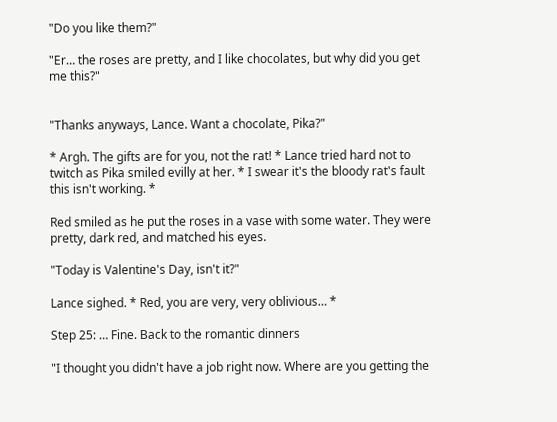"Do you like them?"

"Er… the roses are pretty, and I like chocolates, but why did you get me this?"


"Thanks anyways, Lance. Want a chocolate, Pika?"

* Argh. The gifts are for you, not the rat! * Lance tried hard not to twitch as Pika smiled evilly at her. * I swear it's the bloody rat's fault this isn't working. *

Red smiled as he put the roses in a vase with some water. They were pretty, dark red, and matched his eyes.

"Today is Valentine's Day, isn't it?"

Lance sighed. * Red, you are very, very oblivious… *

Step 25: … Fine. Back to the romantic dinners

"I thought you didn't have a job right now. Where are you getting the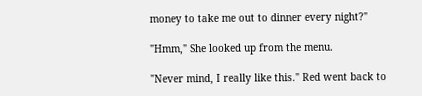money to take me out to dinner every night?"

"Hmm," She looked up from the menu.

"Never mind, I really like this." Red went back to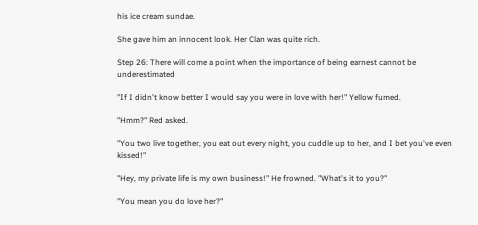his ice cream sundae.

She gave him an innocent look. Her Clan was quite rich.

Step 26: There will come a point when the importance of being earnest cannot be underestimated

"If I didn't know better I would say you were in love with her!" Yellow fumed.

"Hmm?" Red asked.

"You two live together, you eat out every night, you cuddle up to her, and I bet you've even kissed!"

"Hey, my private life is my own business!" He frowned. "What's it to you?"

"You mean you do love her?"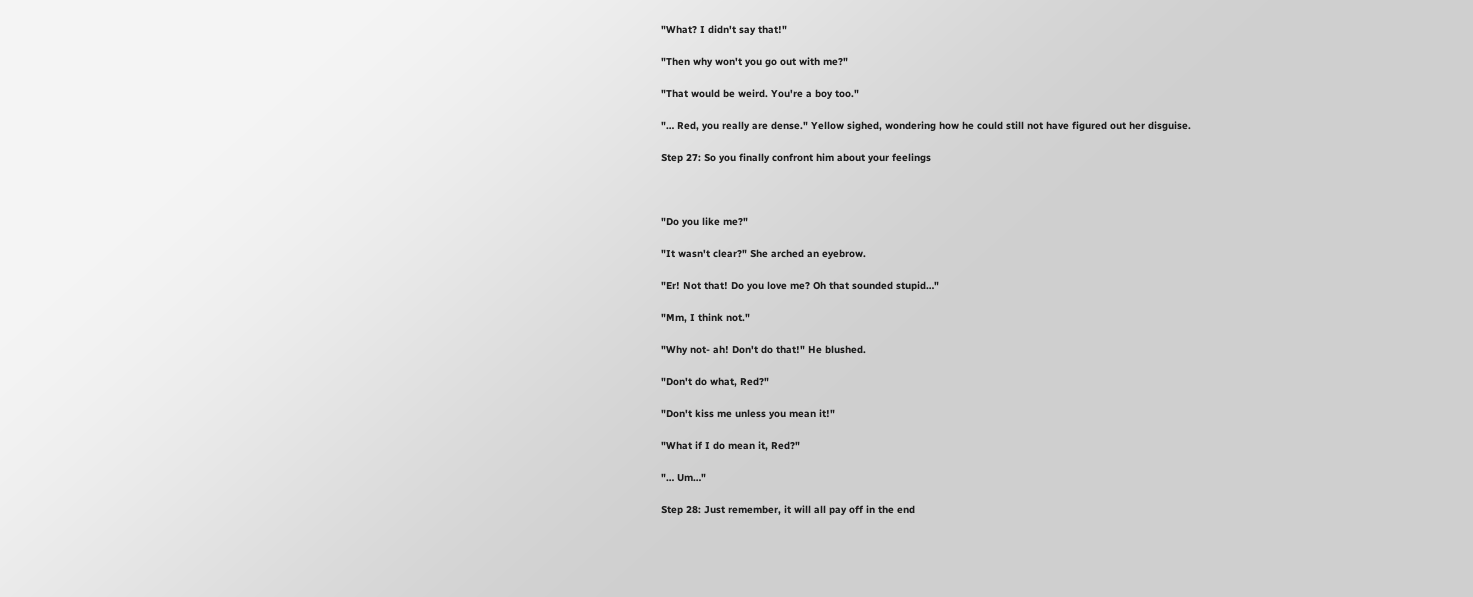"What? I didn't say that!"

"Then why won't you go out with me?"

"That would be weird. You're a boy too."

"… Red, you really are dense." Yellow sighed, wondering how he could still not have figured out her disguise.

Step 27: So you finally confront him about your feelings



"Do you like me?"

"It wasn't clear?" She arched an eyebrow.

"Er! Not that! Do you love me? Oh that sounded stupid…"

"Mm, I think not."

"Why not- ah! Don't do that!" He blushed.

"Don't do what, Red?"

"Don't kiss me unless you mean it!"

"What if I do mean it, Red?"

"… Um…"

Step 28: Just remember, it will all pay off in the end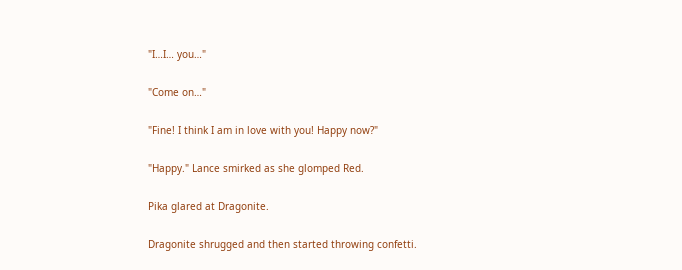"I…I… you…"

"Come on…"

"Fine! I think I am in love with you! Happy now?"

"Happy." Lance smirked as she glomped Red.

Pika glared at Dragonite.

Dragonite shrugged and then started throwing confetti.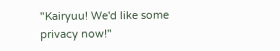"Kairyuu! We'd like some privacy now!"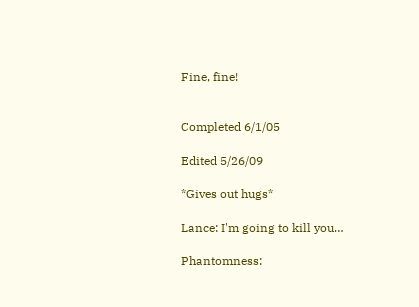Fine, fine!


Completed 6/1/05

Edited 5/26/09

*Gives out hugs*

Lance: I'm going to kill you…

Phantomness: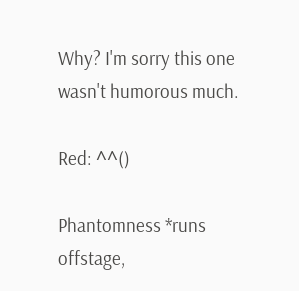Why? I'm sorry this one wasn't humorous much.

Red: ^^()

Phantomness *runs offstage,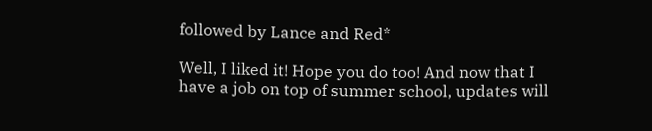followed by Lance and Red*

Well, I liked it! Hope you do too! And now that I have a job on top of summer school, updates will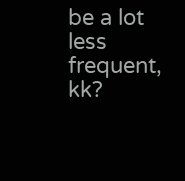be a lot less frequent, kk?